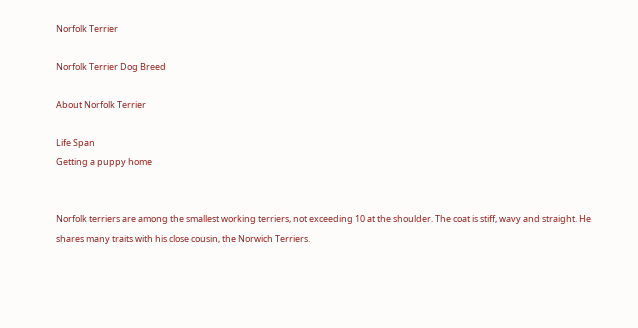Norfolk Terrier

Norfolk Terrier Dog Breed

About Norfolk Terrier

Life Span
Getting a puppy home


Norfolk terriers are among the smallest working terriers, not exceeding 10 at the shoulder. The coat is stiff, wavy and straight. He shares many traits with his close cousin, the Norwich Terriers.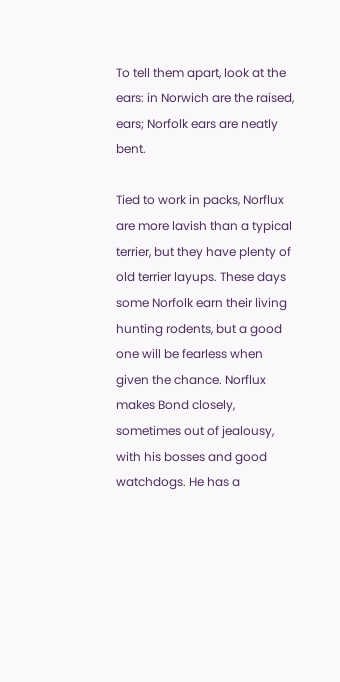To tell them apart, look at the ears: in Norwich are the raised, ears; Norfolk ears are neatly bent.

Tied to work in packs, Norflux are more lavish than a typical terrier, but they have plenty of old terrier layups. These days some Norfolk earn their living hunting rodents, but a good one will be fearless when given the chance. Norflux makes Bond closely, sometimes out of jealousy, with his bosses and good watchdogs. He has a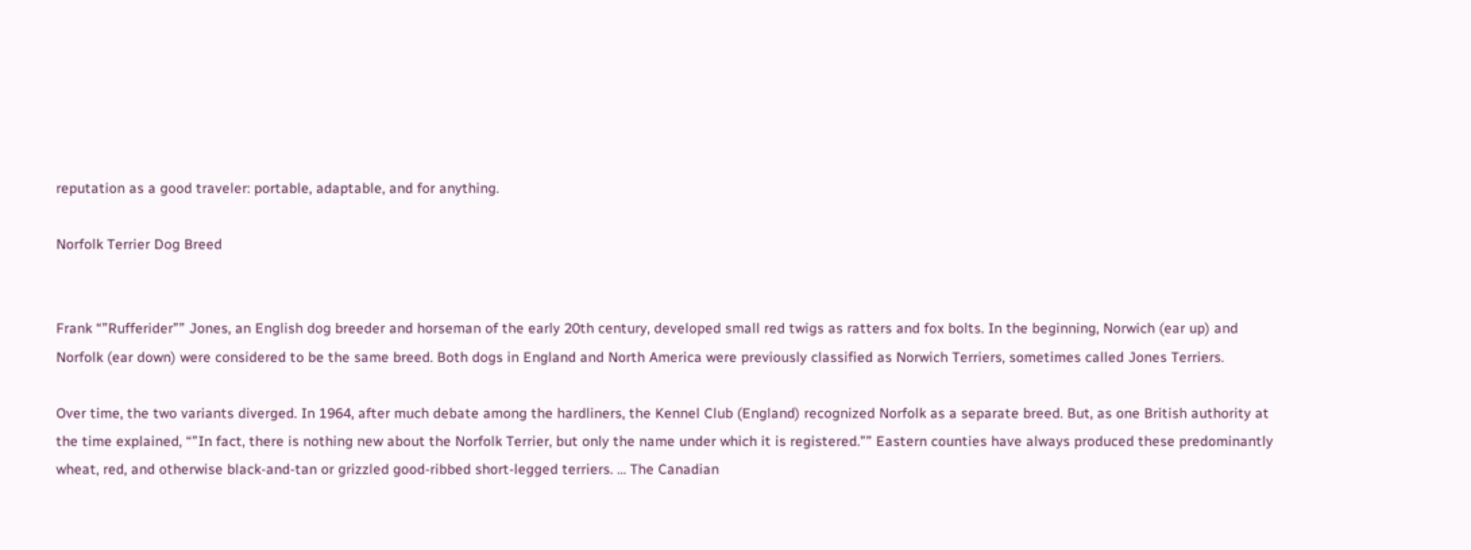reputation as a good traveler: portable, adaptable, and for anything.

Norfolk Terrier Dog Breed


Frank “”Rufferider”” Jones, an English dog breeder and horseman of the early 20th century, developed small red twigs as ratters and fox bolts. In the beginning, Norwich (ear up) and Norfolk (ear down) were considered to be the same breed. Both dogs in England and North America were previously classified as Norwich Terriers, sometimes called Jones Terriers.

Over time, the two variants diverged. In 1964, after much debate among the hardliners, the Kennel Club (England) recognized Norfolk as a separate breed. But, as one British authority at the time explained, “”In fact, there is nothing new about the Norfolk Terrier, but only the name under which it is registered.”” Eastern counties have always produced these predominantly wheat, red, and otherwise black-and-tan or grizzled good-ribbed short-legged terriers. … The Canadian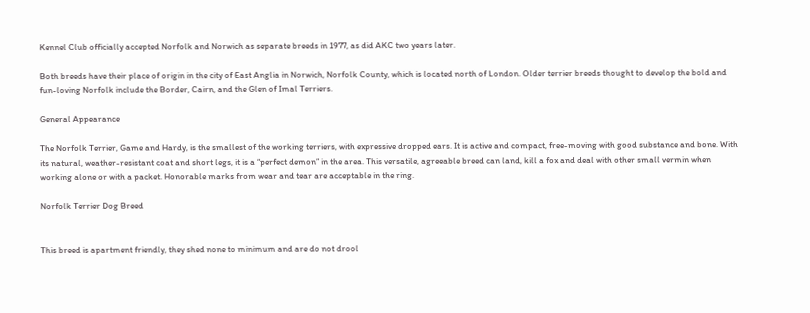Kennel Club officially accepted Norfolk and Norwich as separate breeds in 1977, as did AKC two years later.

Both breeds have their place of origin in the city of East Anglia in Norwich, Norfolk County, which is located north of London. Older terrier breeds thought to develop the bold and fun-loving Norfolk include the Border, Cairn, and the Glen of Imal Terriers.

General Appearance

The Norfolk Terrier, Game and Hardy, is the smallest of the working terriers, with expressive dropped ears. It is active and compact, free-moving with good substance and bone. With its natural, weather-resistant coat and short legs, it is a “perfect demon” in the area. This versatile, agreeable breed can land, kill a fox and deal with other small vermin when working alone or with a packet. Honorable marks from wear and tear are acceptable in the ring.

Norfolk Terrier Dog Breed


This breed is apartment friendly, they shed none to minimum and are do not drool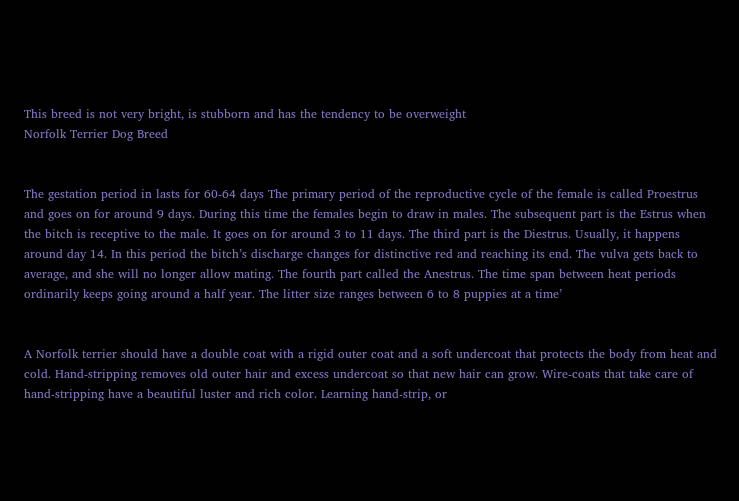This breed is not very bright, is stubborn and has the tendency to be overweight
Norfolk Terrier Dog Breed


The gestation period in lasts for 60-64 days The primary period of the reproductive cycle of the female is called Proestrus and goes on for around 9 days. During this time the females begin to draw in males. The subsequent part is the Estrus when the bitch is receptive to the male. It goes on for around 3 to 11 days. The third part is the Diestrus. Usually, it happens around day 14. In this period the bitch’s discharge changes for distinctive red and reaching its end. The vulva gets back to average, and she will no longer allow mating. The fourth part called the Anestrus. The time span between heat periods ordinarily keeps going around a half year. The litter size ranges between 6 to 8 puppies at a time’


A Norfolk terrier should have a double coat with a rigid outer coat and a soft undercoat that protects the body from heat and cold. Hand-stripping removes old outer hair and excess undercoat so that new hair can grow. Wire-coats that take care of hand-stripping have a beautiful luster and rich color. Learning hand-strip, or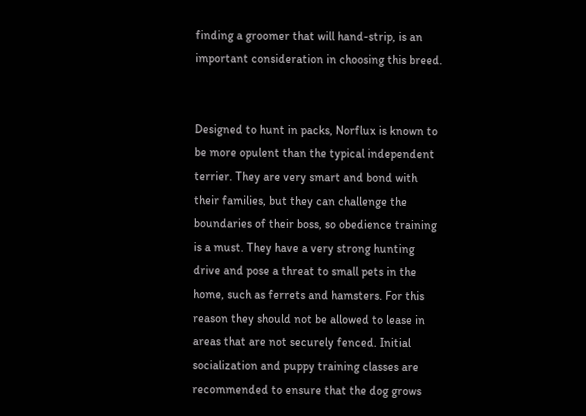finding a groomer that will hand-strip, is an important consideration in choosing this breed.


Designed to hunt in packs, Norflux is known to be more opulent than the typical independent terrier. They are very smart and bond with their families, but they can challenge the boundaries of their boss, so obedience training is a must. They have a very strong hunting drive and pose a threat to small pets in the home, such as ferrets and hamsters. For this reason they should not be allowed to lease in areas that are not securely fenced. Initial socialization and puppy training classes are recommended to ensure that the dog grows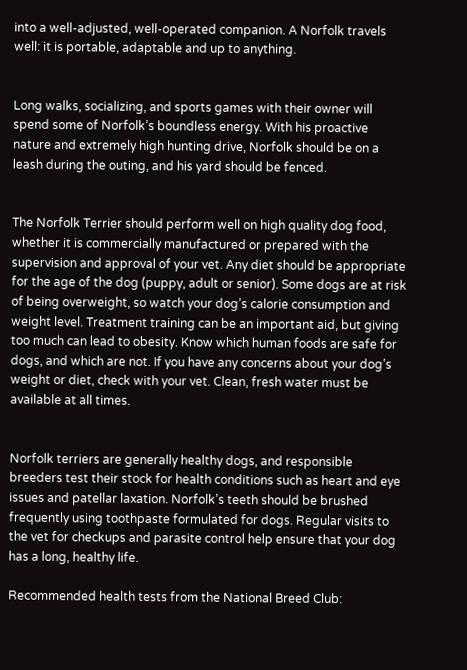into a well-adjusted, well-operated companion. A Norfolk travels well: it is portable, adaptable and up to anything.


Long walks, socializing, and sports games with their owner will spend some of Norfolk’s boundless energy. With his proactive nature and extremely high hunting drive, Norfolk should be on a leash during the outing, and his yard should be fenced.


The Norfolk Terrier should perform well on high quality dog food, whether it is commercially manufactured or prepared with the supervision and approval of your vet. Any diet should be appropriate for the age of the dog (puppy, adult or senior). Some dogs are at risk of being overweight, so watch your dog’s calorie consumption and weight level. Treatment training can be an important aid, but giving too much can lead to obesity. Know which human foods are safe for dogs, and which are not. If you have any concerns about your dog’s weight or diet, check with your vet. Clean, fresh water must be available at all times.


Norfolk terriers are generally healthy dogs, and responsible breeders test their stock for health conditions such as heart and eye issues and patellar laxation. Norfolk’s teeth should be brushed frequently using toothpaste formulated for dogs. Regular visits to the vet for checkups and parasite control help ensure that your dog has a long, healthy life.

Recommended health tests from the National Breed Club: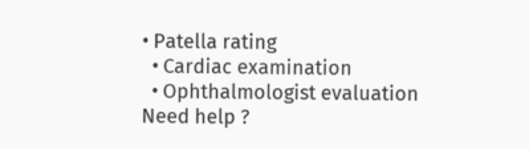• Patella rating
  • Cardiac examination
  • Ophthalmologist evaluation
Need help ?